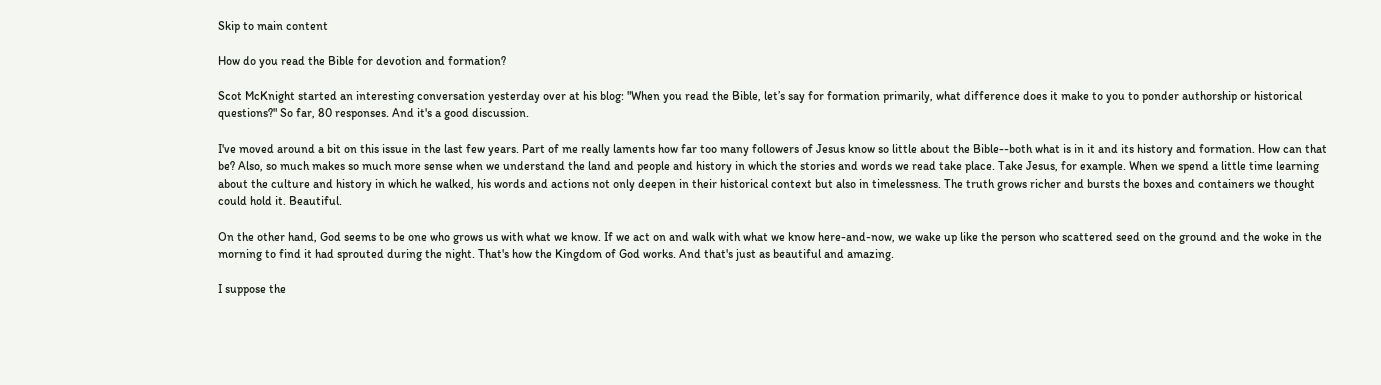Skip to main content

How do you read the Bible for devotion and formation?

Scot McKnight started an interesting conversation yesterday over at his blog: "When you read the Bible, let’s say for formation primarily, what difference does it make to you to ponder authorship or historical questions?" So far, 80 responses. And it's a good discussion.

I've moved around a bit on this issue in the last few years. Part of me really laments how far too many followers of Jesus know so little about the Bible--both what is in it and its history and formation. How can that be? Also, so much makes so much more sense when we understand the land and people and history in which the stories and words we read take place. Take Jesus, for example. When we spend a little time learning about the culture and history in which he walked, his words and actions not only deepen in their historical context but also in timelessness. The truth grows richer and bursts the boxes and containers we thought could hold it. Beautiful.

On the other hand, God seems to be one who grows us with what we know. If we act on and walk with what we know here-and-now, we wake up like the person who scattered seed on the ground and the woke in the morning to find it had sprouted during the night. That's how the Kingdom of God works. And that's just as beautiful and amazing.

I suppose the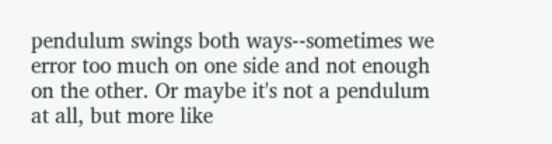pendulum swings both ways--sometimes we error too much on one side and not enough on the other. Or maybe it's not a pendulum at all, but more like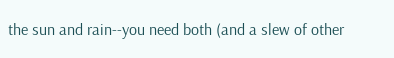the sun and rain--you need both (and a slew of other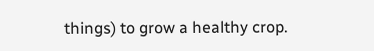things) to grow a healthy crop.